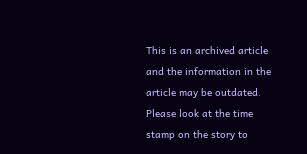This is an archived article and the information in the article may be outdated. Please look at the time stamp on the story to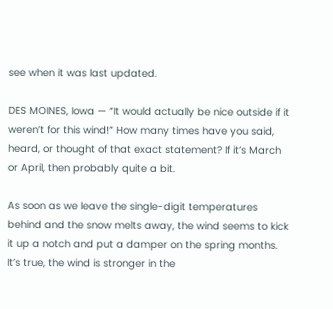see when it was last updated.

DES MOINES, Iowa — “It would actually be nice outside if it weren’t for this wind!” How many times have you said, heard, or thought of that exact statement? If it’s March or April, then probably quite a bit.

As soon as we leave the single-digit temperatures behind and the snow melts away, the wind seems to kick it up a notch and put a damper on the spring months. It’s true, the wind is stronger in the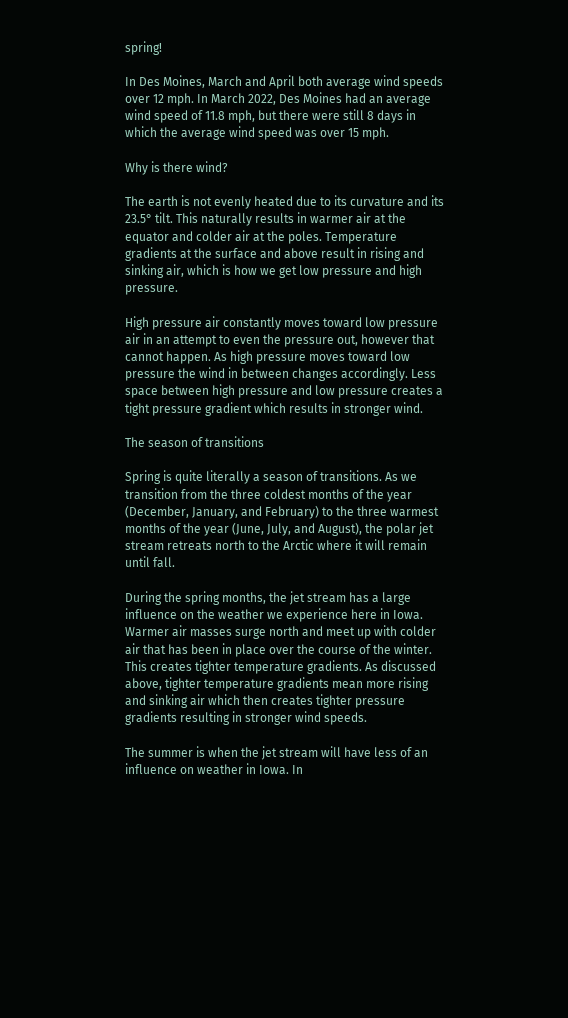spring!

In Des Moines, March and April both average wind speeds over 12 mph. In March 2022, Des Moines had an average wind speed of 11.8 mph, but there were still 8 days in which the average wind speed was over 15 mph.

Why is there wind?

The earth is not evenly heated due to its curvature and its 23.5° tilt. This naturally results in warmer air at the equator and colder air at the poles. Temperature gradients at the surface and above result in rising and sinking air, which is how we get low pressure and high pressure.

High pressure air constantly moves toward low pressure air in an attempt to even the pressure out, however that cannot happen. As high pressure moves toward low pressure the wind in between changes accordingly. Less space between high pressure and low pressure creates a tight pressure gradient which results in stronger wind.

The season of transitions

Spring is quite literally a season of transitions. As we transition from the three coldest months of the year (December, January, and February) to the three warmest months of the year (June, July, and August), the polar jet stream retreats north to the Arctic where it will remain until fall.

During the spring months, the jet stream has a large influence on the weather we experience here in Iowa. Warmer air masses surge north and meet up with colder air that has been in place over the course of the winter. This creates tighter temperature gradients. As discussed above, tighter temperature gradients mean more rising and sinking air which then creates tighter pressure gradients resulting in stronger wind speeds.

The summer is when the jet stream will have less of an influence on weather in Iowa. In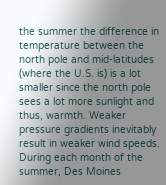the summer the difference in temperature between the north pole and mid-latitudes (where the U.S. is) is a lot smaller since the north pole sees a lot more sunlight and thus, warmth. Weaker pressure gradients inevitably result in weaker wind speeds. During each month of the summer, Des Moines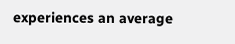experiences an average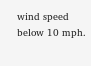wind speed below 10 mph.